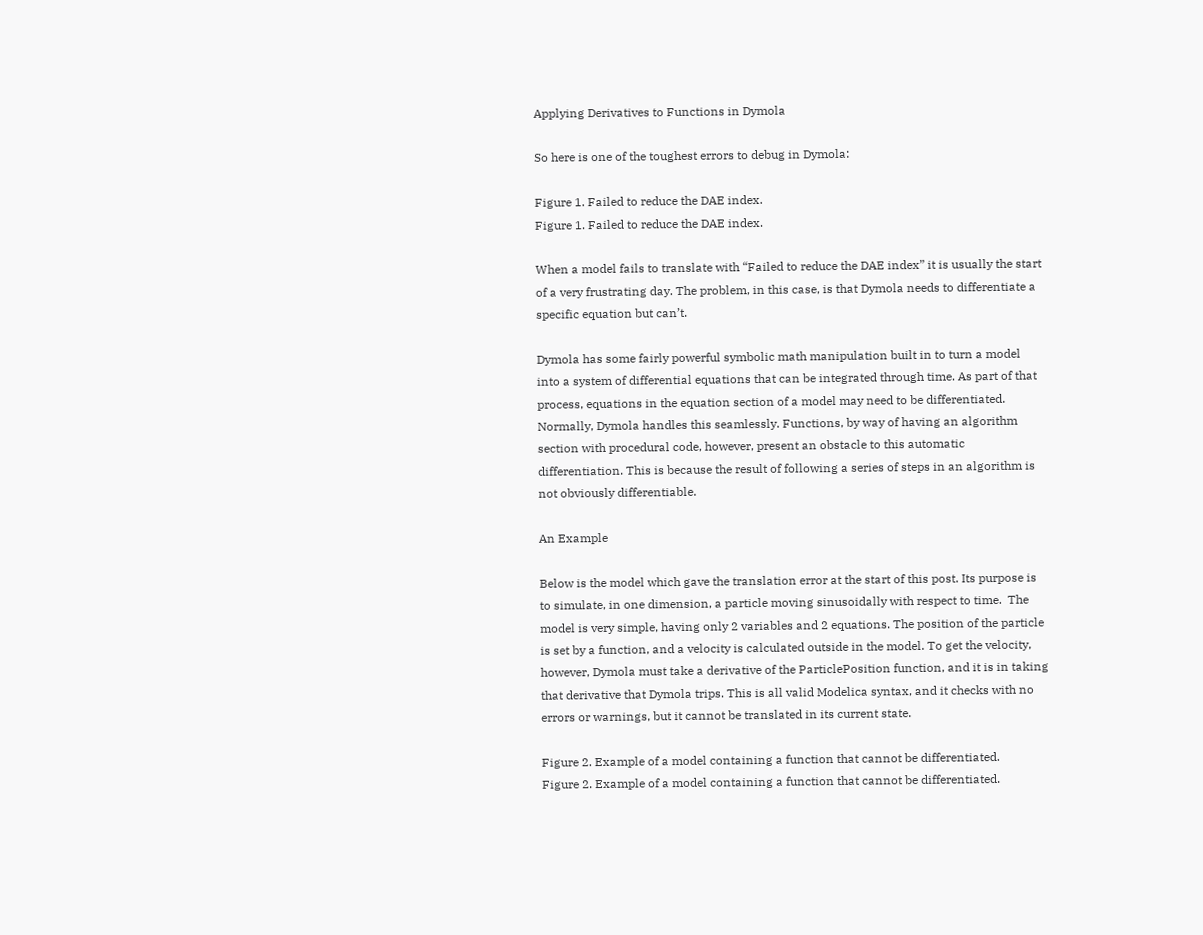Applying Derivatives to Functions in Dymola

So here is one of the toughest errors to debug in Dymola:

Figure 1. Failed to reduce the DAE index.
Figure 1. Failed to reduce the DAE index.

When a model fails to translate with “Failed to reduce the DAE index” it is usually the start of a very frustrating day. The problem, in this case, is that Dymola needs to differentiate a specific equation but can’t.

Dymola has some fairly powerful symbolic math manipulation built in to turn a model into a system of differential equations that can be integrated through time. As part of that process, equations in the equation section of a model may need to be differentiated. Normally, Dymola handles this seamlessly. Functions, by way of having an algorithm section with procedural code, however, present an obstacle to this automatic differentiation. This is because the result of following a series of steps in an algorithm is not obviously differentiable.

An Example

Below is the model which gave the translation error at the start of this post. Its purpose is to simulate, in one dimension, a particle moving sinusoidally with respect to time.  The model is very simple, having only 2 variables and 2 equations. The position of the particle is set by a function, and a velocity is calculated outside in the model. To get the velocity, however, Dymola must take a derivative of the ParticlePosition function, and it is in taking that derivative that Dymola trips. This is all valid Modelica syntax, and it checks with no errors or warnings, but it cannot be translated in its current state.

Figure 2. Example of a model containing a function that cannot be differentiated.
Figure 2. Example of a model containing a function that cannot be differentiated.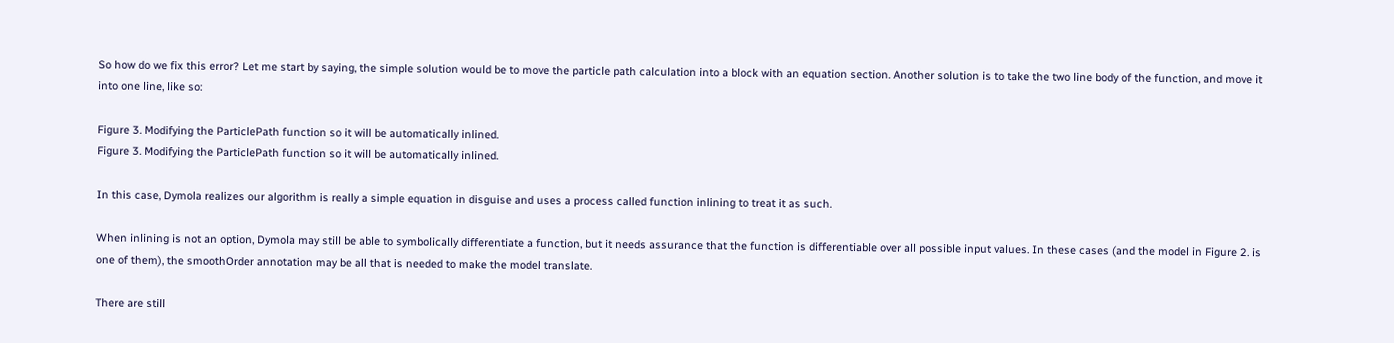So how do we fix this error? Let me start by saying, the simple solution would be to move the particle path calculation into a block with an equation section. Another solution is to take the two line body of the function, and move it into one line, like so:

Figure 3. Modifying the ParticlePath function so it will be automatically inlined.
Figure 3. Modifying the ParticlePath function so it will be automatically inlined.

In this case, Dymola realizes our algorithm is really a simple equation in disguise and uses a process called function inlining to treat it as such.

When inlining is not an option, Dymola may still be able to symbolically differentiate a function, but it needs assurance that the function is differentiable over all possible input values. In these cases (and the model in Figure 2. is one of them), the smoothOrder annotation may be all that is needed to make the model translate.

There are still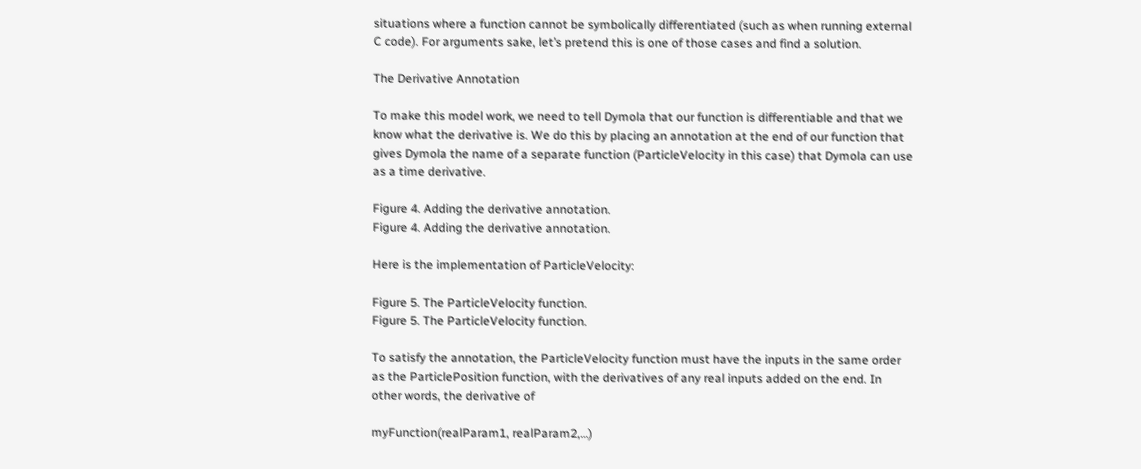situations where a function cannot be symbolically differentiated (such as when running external C code). For arguments sake, let’s pretend this is one of those cases and find a solution.

The Derivative Annotation

To make this model work, we need to tell Dymola that our function is differentiable and that we know what the derivative is. We do this by placing an annotation at the end of our function that gives Dymola the name of a separate function (ParticleVelocity in this case) that Dymola can use as a time derivative.

Figure 4. Adding the derivative annotation.
Figure 4. Adding the derivative annotation.

Here is the implementation of ParticleVelocity:

Figure 5. The ParticleVelocity function.
Figure 5. The ParticleVelocity function.

To satisfy the annotation, the ParticleVelocity function must have the inputs in the same order as the ParticlePosition function, with the derivatives of any real inputs added on the end. In other words, the derivative of

myFunction(realParam1, realParam2,…)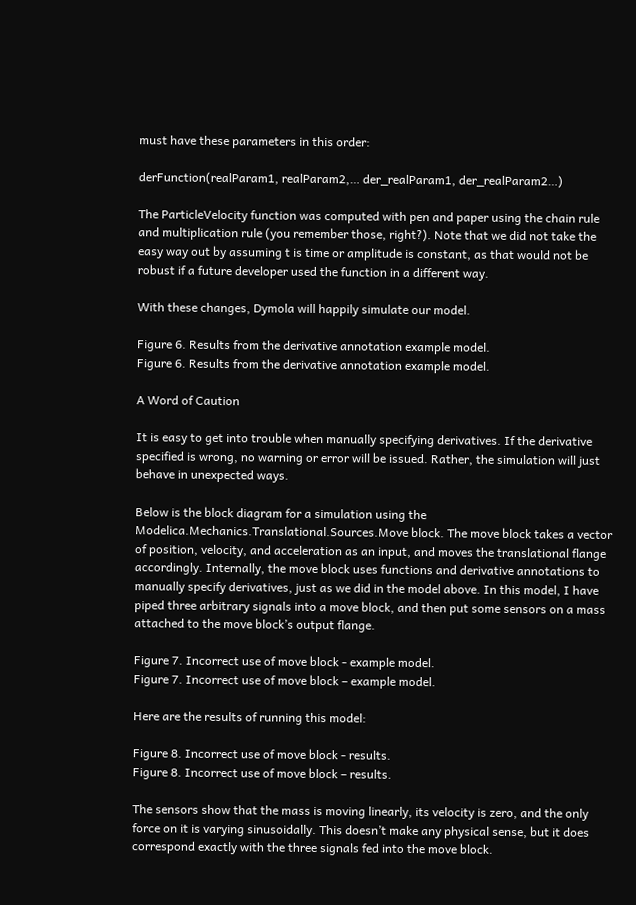must have these parameters in this order:

derFunction(realParam1, realParam2,… der_realParam1, der_realParam2…)

The ParticleVelocity function was computed with pen and paper using the chain rule and multiplication rule (you remember those, right?). Note that we did not take the easy way out by assuming t is time or amplitude is constant, as that would not be robust if a future developer used the function in a different way.

With these changes, Dymola will happily simulate our model.

Figure 6. Results from the derivative annotation example model.
Figure 6. Results from the derivative annotation example model.

A Word of Caution

It is easy to get into trouble when manually specifying derivatives. If the derivative specified is wrong, no warning or error will be issued. Rather, the simulation will just behave in unexpected ways.

Below is the block diagram for a simulation using the Modelica.Mechanics.Translational.Sources.Move block. The move block takes a vector of position, velocity, and acceleration as an input, and moves the translational flange accordingly. Internally, the move block uses functions and derivative annotations to manually specify derivatives, just as we did in the model above. In this model, I have piped three arbitrary signals into a move block, and then put some sensors on a mass attached to the move block’s output flange.

Figure 7. Incorrect use of move block - example model.
Figure 7. Incorrect use of move block – example model.

Here are the results of running this model:

Figure 8. Incorrect use of move block - results.
Figure 8. Incorrect use of move block – results.

The sensors show that the mass is moving linearly, its velocity is zero, and the only force on it is varying sinusoidally. This doesn’t make any physical sense, but it does correspond exactly with the three signals fed into the move block.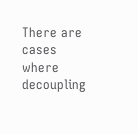There are cases where decoupling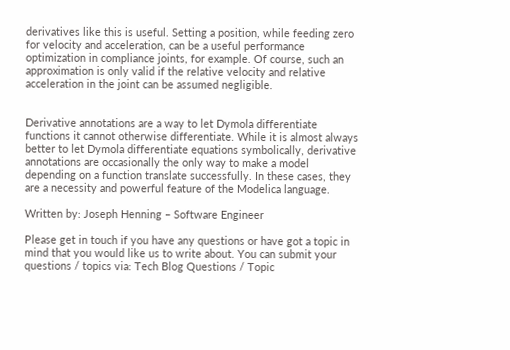derivatives like this is useful. Setting a position, while feeding zero for velocity and acceleration, can be a useful performance optimization in compliance joints, for example. Of course, such an approximation is only valid if the relative velocity and relative acceleration in the joint can be assumed negligible.


Derivative annotations are a way to let Dymola differentiate functions it cannot otherwise differentiate. While it is almost always better to let Dymola differentiate equations symbolically, derivative annotations are occasionally the only way to make a model depending on a function translate successfully. In these cases, they are a necessity and powerful feature of the Modelica language.

Written by: Joseph Henning – Software Engineer

Please get in touch if you have any questions or have got a topic in mind that you would like us to write about. You can submit your questions / topics via: Tech Blog Questions / Topic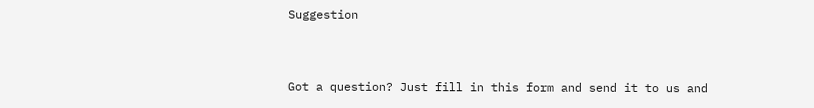Suggestion


Got a question? Just fill in this form and send it to us and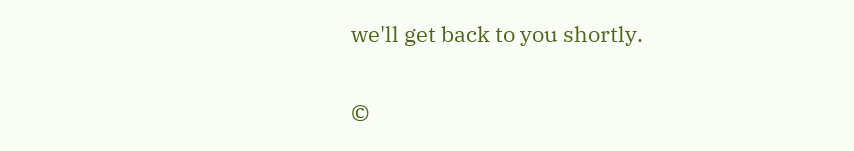we'll get back to you shortly.


©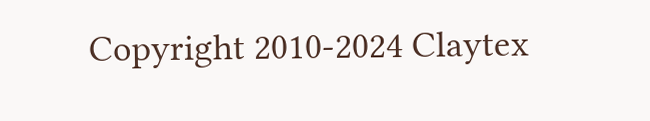Copyright 2010-2024 Claytex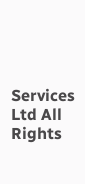Services Ltd All Rights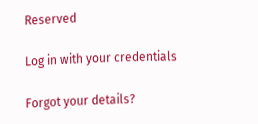Reserved

Log in with your credentials

Forgot your details?